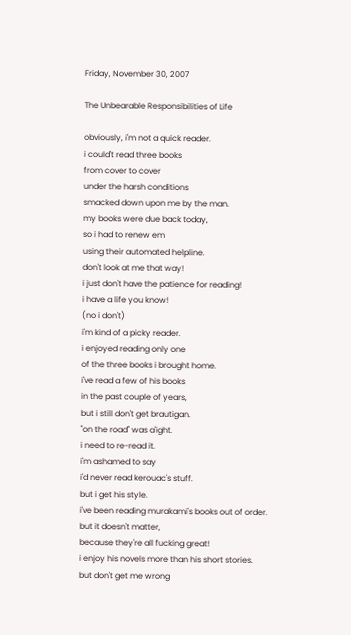Friday, November 30, 2007

The Unbearable Responsibilities of Life

obviously, i'm not a quick reader.
i could't read three books
from cover to cover
under the harsh conditions
smacked down upon me by the man.
my books were due back today,
so i had to renew em
using their automated helpline.
don't look at me that way!
i just don't have the patience for reading!
i have a life you know!
(no i don't)
i'm kind of a picky reader.
i enjoyed reading only one
of the three books i brought home.
i've read a few of his books
in the past couple of years,
but i still don't get brautigan.
"on the road" was a'ight.
i need to re-read it.
i'm ashamed to say
i'd never read kerouac's stuff.
but i get his style.
i've been reading murakami's books out of order.
but it doesn't matter,
because they're all fucking great!
i enjoy his novels more than his short stories.
but don't get me wrong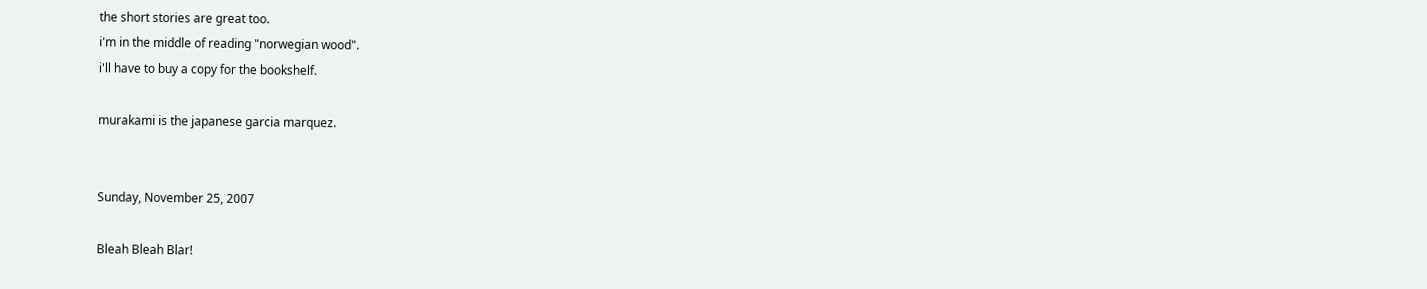the short stories are great too.
i'm in the middle of reading "norwegian wood".
i'll have to buy a copy for the bookshelf.

murakami is the japanese garcia marquez.


Sunday, November 25, 2007

Bleah Bleah Blar!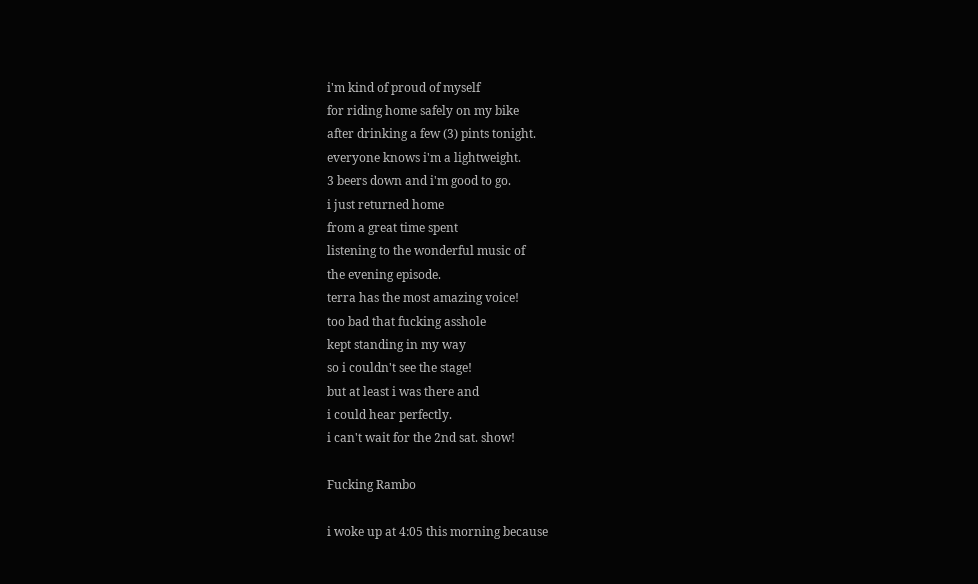i'm kind of proud of myself
for riding home safely on my bike
after drinking a few (3) pints tonight.
everyone knows i'm a lightweight.
3 beers down and i'm good to go.
i just returned home
from a great time spent
listening to the wonderful music of
the evening episode.
terra has the most amazing voice!
too bad that fucking asshole
kept standing in my way
so i couldn't see the stage!
but at least i was there and
i could hear perfectly.
i can't wait for the 2nd sat. show!

Fucking Rambo

i woke up at 4:05 this morning because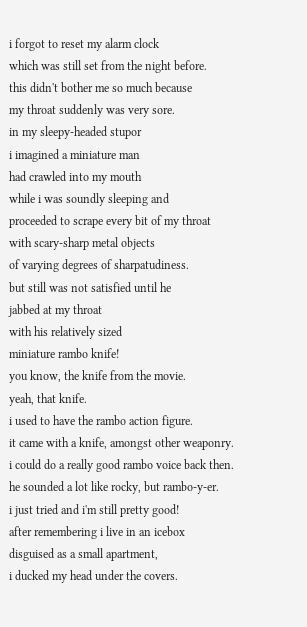i forgot to reset my alarm clock
which was still set from the night before.
this didn't bother me so much because
my throat suddenly was very sore.
in my sleepy-headed stupor
i imagined a miniature man
had crawled into my mouth
while i was soundly sleeping and
proceeded to scrape every bit of my throat
with scary-sharp metal objects
of varying degrees of sharpatudiness.
but still was not satisfied until he
jabbed at my throat
with his relatively sized
miniature rambo knife!
you know, the knife from the movie.
yeah, that knife.
i used to have the rambo action figure.
it came with a knife, amongst other weaponry.
i could do a really good rambo voice back then.
he sounded a lot like rocky, but rambo-y-er.
i just tried and i'm still pretty good!
after remembering i live in an icebox
disguised as a small apartment,
i ducked my head under the covers.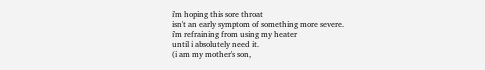i'm hoping this sore throat
isn't an early symptom of something more severe.
i'm refraining from using my heater
until i absolutely need it.
(i am my mother's son,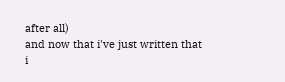after all)
and now that i've just written that
i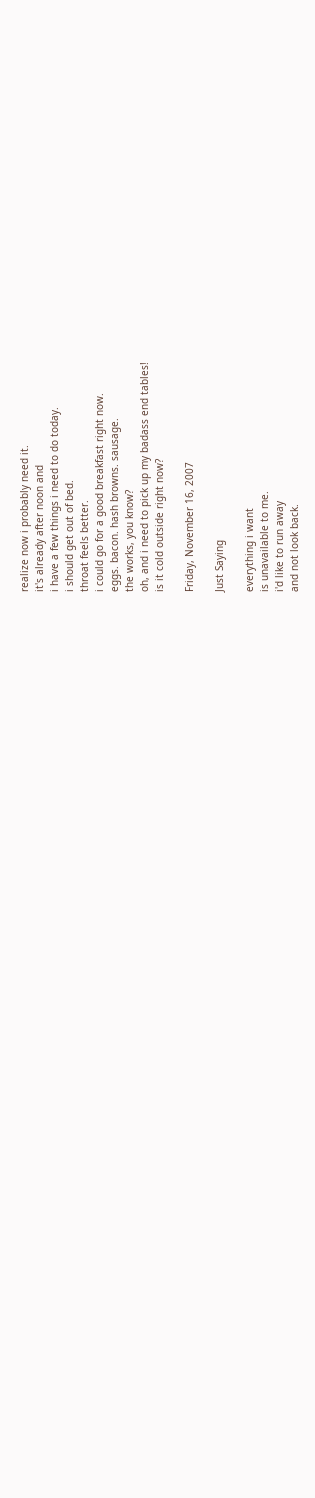realize now i probably need it.
it's already after noon and
i have a few things i need to do today.
i should get out of bed.
throat feels better.
i could go for a good breakfast right now.
eggs. bacon. hash browns. sausage.
the works, you know?
oh, and i need to pick up my badass end tables!
is it cold outside right now?

Friday, November 16, 2007

Just Saying

everything i want
is unavailable to me.
i'd like to run away
and not look back.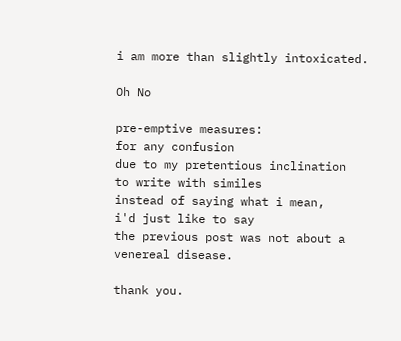i am more than slightly intoxicated.

Oh No

pre-emptive measures:
for any confusion
due to my pretentious inclination
to write with similes
instead of saying what i mean,
i'd just like to say
the previous post was not about a venereal disease.

thank you.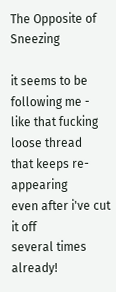The Opposite of Sneezing

it seems to be following me -
like that fucking loose thread
that keeps re-appearing
even after i've cut it off
several times already!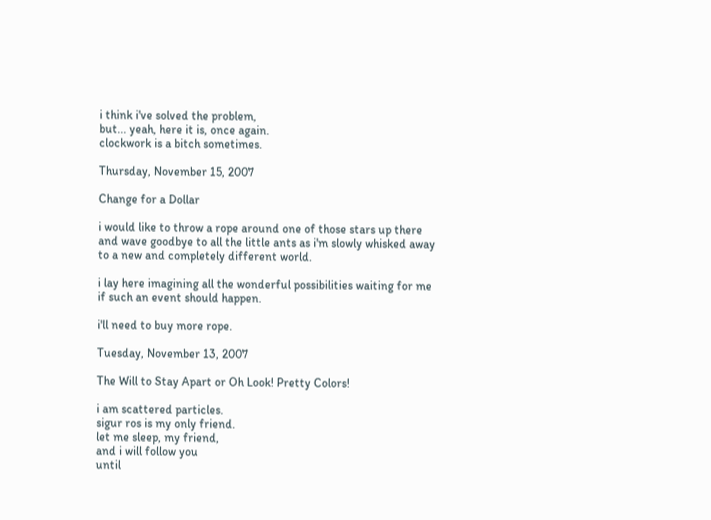i think i've solved the problem,
but... yeah, here it is, once again.
clockwork is a bitch sometimes.

Thursday, November 15, 2007

Change for a Dollar

i would like to throw a rope around one of those stars up there
and wave goodbye to all the little ants as i'm slowly whisked away
to a new and completely different world.

i lay here imagining all the wonderful possibilities waiting for me
if such an event should happen.

i'll need to buy more rope.

Tuesday, November 13, 2007

The Will to Stay Apart or Oh Look! Pretty Colors!

i am scattered particles.
sigur ros is my only friend.
let me sleep, my friend,
and i will follow you
until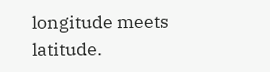longitude meets latitude.